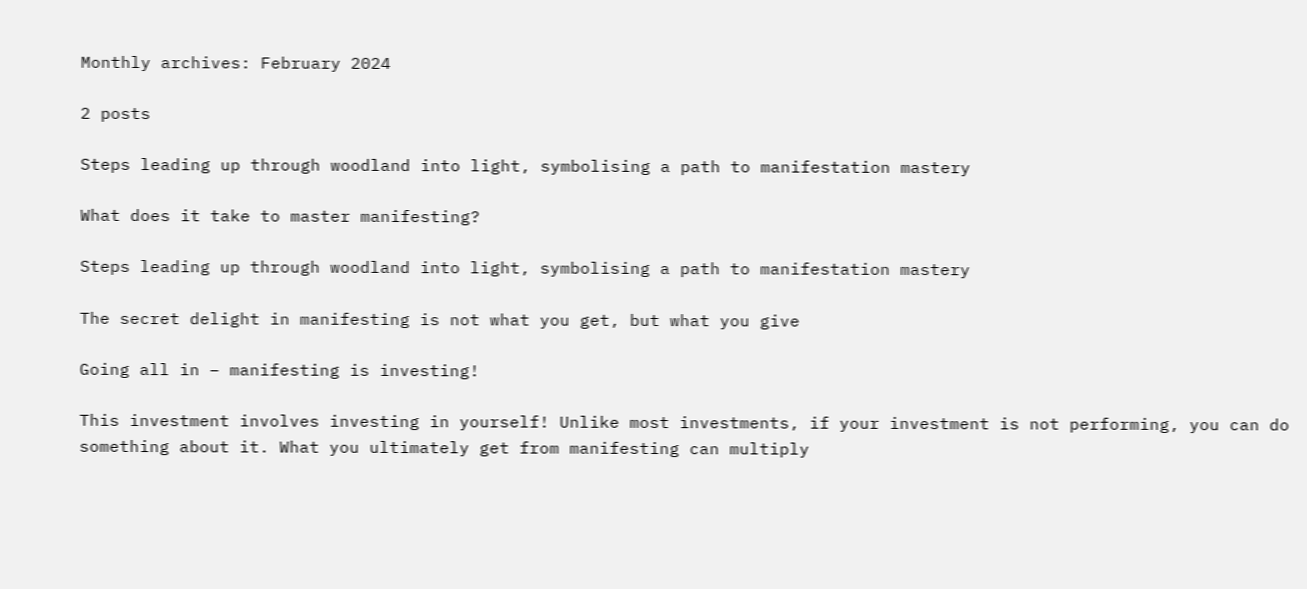Monthly archives: February 2024

2 posts

Steps leading up through woodland into light, symbolising a path to manifestation mastery

What does it take to master manifesting?

Steps leading up through woodland into light, symbolising a path to manifestation mastery

The secret delight in manifesting is not what you get, but what you give

Going all in – manifesting is investing!

This investment involves investing in yourself! Unlike most investments, if your investment is not performing, you can do something about it. What you ultimately get from manifesting can multiply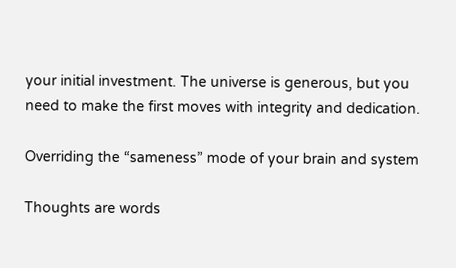your initial investment. The universe is generous, but you need to make the first moves with integrity and dedication.

Overriding the “sameness” mode of your brain and system

Thoughts are words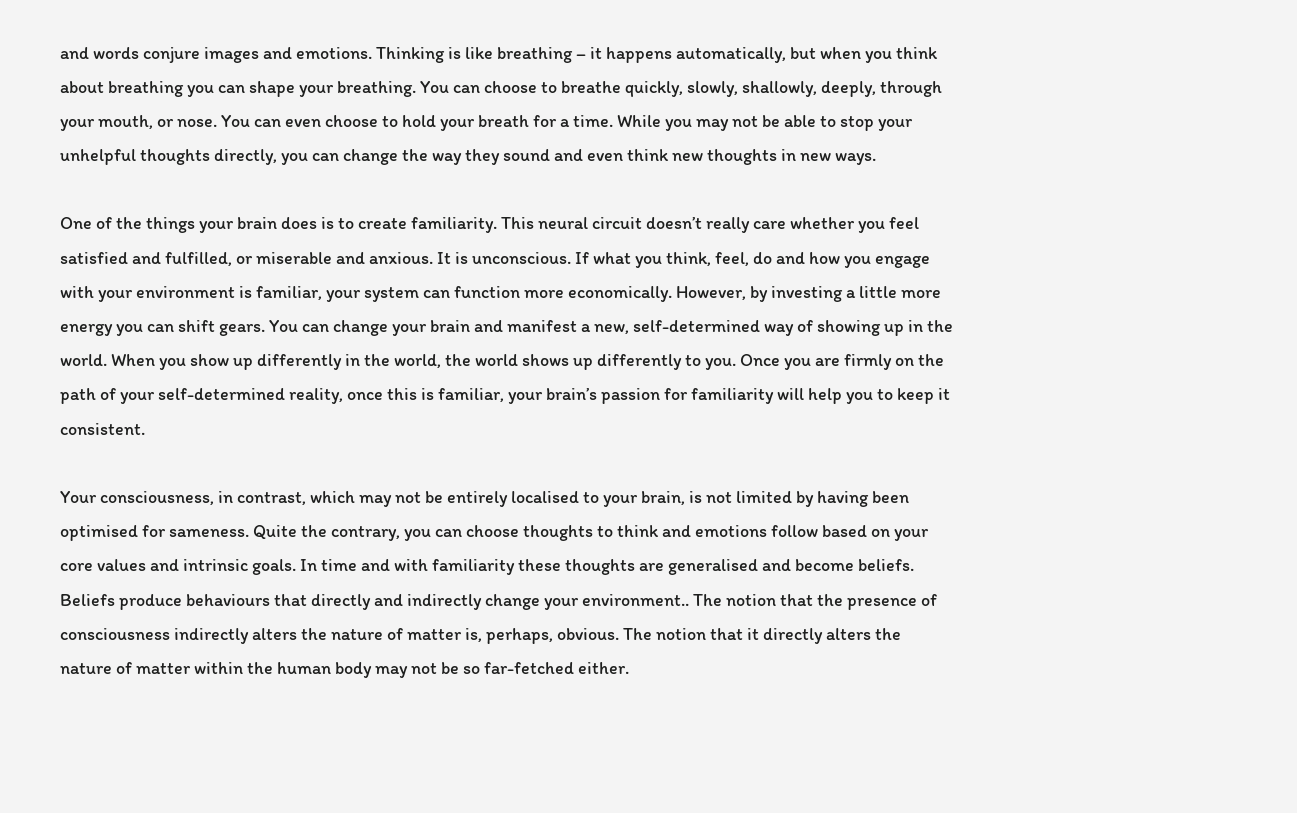and words conjure images and emotions. Thinking is like breathing – it happens automatically, but when you think about breathing you can shape your breathing. You can choose to breathe quickly, slowly, shallowly, deeply, through your mouth, or nose. You can even choose to hold your breath for a time. While you may not be able to stop your unhelpful thoughts directly, you can change the way they sound and even think new thoughts in new ways.

One of the things your brain does is to create familiarity. This neural circuit doesn’t really care whether you feel satisfied and fulfilled, or miserable and anxious. It is unconscious. If what you think, feel, do and how you engage with your environment is familiar, your system can function more economically. However, by investing a little more energy you can shift gears. You can change your brain and manifest a new, self-determined way of showing up in the world. When you show up differently in the world, the world shows up differently to you. Once you are firmly on the path of your self-determined reality, once this is familiar, your brain’s passion for familiarity will help you to keep it consistent.

Your consciousness, in contrast, which may not be entirely localised to your brain, is not limited by having been optimised for sameness. Quite the contrary, you can choose thoughts to think and emotions follow based on your core values and intrinsic goals. In time and with familiarity these thoughts are generalised and become beliefs. Beliefs produce behaviours that directly and indirectly change your environment.. The notion that the presence of consciousness indirectly alters the nature of matter is, perhaps, obvious. The notion that it directly alters the nature of matter within the human body may not be so far-fetched either.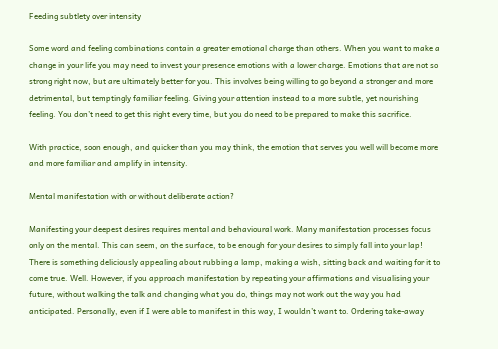Feeding subtlety over intensity

Some word and feeling combinations contain a greater emotional charge than others. When you want to make a change in your life you may need to invest your presence emotions with a lower charge. Emotions that are not so strong right now, but are ultimately better for you. This involves being willing to go beyond a stronger and more detrimental, but temptingly familiar feeling. Giving your attention instead to a more subtle, yet nourishing feeling. You don’t need to get this right every time, but you do need to be prepared to make this sacrifice.

With practice, soon enough, and quicker than you may think, the emotion that serves you well will become more and more familiar and amplify in intensity.

Mental manifestation with or without deliberate action?

Manifesting your deepest desires requires mental and behavioural work. Many manifestation processes focus only on the mental. This can seem, on the surface, to be enough for your desires to simply fall into your lap! There is something deliciously appealing about rubbing a lamp, making a wish, sitting back and waiting for it to come true. Well. However, if you approach manifestation by repeating your affirmations and visualising your future, without walking the talk and changing what you do, things may not work out the way you had anticipated. Personally, even if I were able to manifest in this way, I wouldn’t want to. Ordering take-away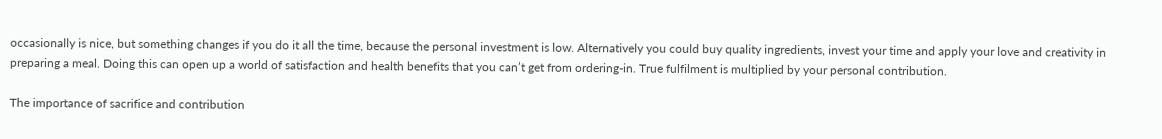occasionally is nice, but something changes if you do it all the time, because the personal investment is low. Alternatively you could buy quality ingredients, invest your time and apply your love and creativity in preparing a meal. Doing this can open up a world of satisfaction and health benefits that you can’t get from ordering-in. True fulfilment is multiplied by your personal contribution.

The importance of sacrifice and contribution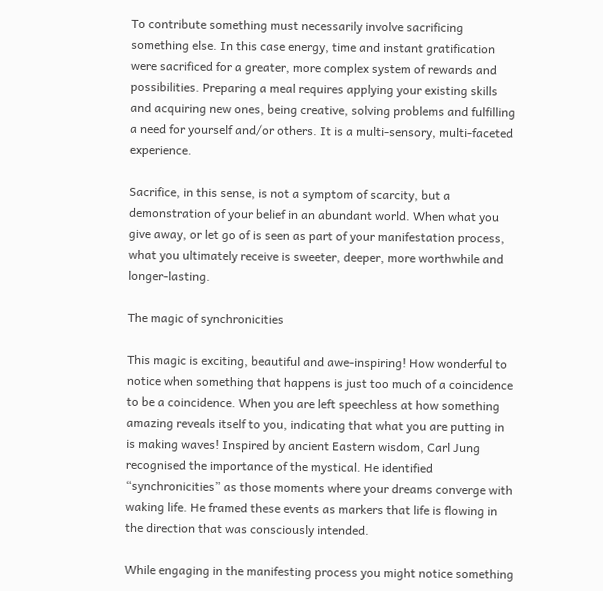To contribute something must necessarily involve sacrificing something else. In this case energy, time and instant gratification were sacrificed for a greater, more complex system of rewards and possibilities. Preparing a meal requires applying your existing skills and acquiring new ones, being creative, solving problems and fulfilling a need for yourself and/or others. It is a multi-sensory, multi-faceted experience.

Sacrifice, in this sense, is not a symptom of scarcity, but a demonstration of your belief in an abundant world. When what you give away, or let go of is seen as part of your manifestation process, what you ultimately receive is sweeter, deeper, more worthwhile and longer-lasting.

The magic of synchronicities

This magic is exciting, beautiful and awe-inspiring! How wonderful to notice when something that happens is just too much of a coincidence to be a coincidence. When you are left speechless at how something amazing reveals itself to you, indicating that what you are putting in is making waves! Inspired by ancient Eastern wisdom, Carl Jung recognised the importance of the mystical. He identified “synchronicities” as those moments where your dreams converge with waking life. He framed these events as markers that life is flowing in the direction that was consciously intended.

While engaging in the manifesting process you might notice something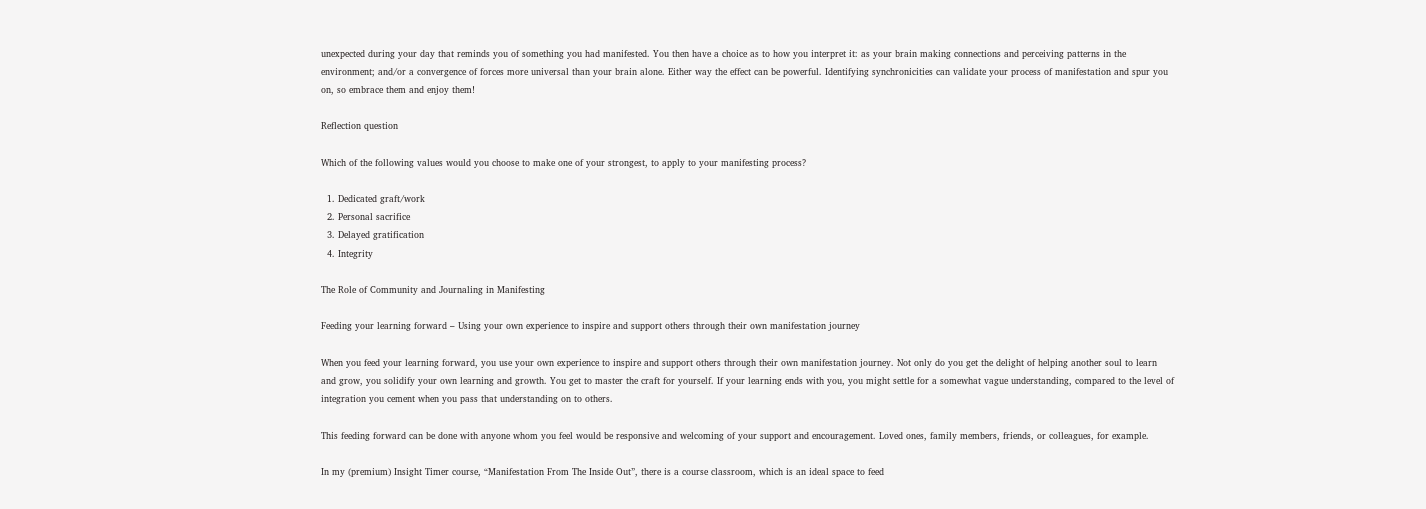unexpected during your day that reminds you of something you had manifested. You then have a choice as to how you interpret it: as your brain making connections and perceiving patterns in the environment; and/or a convergence of forces more universal than your brain alone. Either way the effect can be powerful. Identifying synchronicities can validate your process of manifestation and spur you on, so embrace them and enjoy them!

Reflection question

Which of the following values would you choose to make one of your strongest, to apply to your manifesting process?

  1. Dedicated graft/work
  2. Personal sacrifice
  3. Delayed gratification
  4. Integrity

The Role of Community and Journaling in Manifesting

Feeding your learning forward – Using your own experience to inspire and support others through their own manifestation journey

When you feed your learning forward, you use your own experience to inspire and support others through their own manifestation journey. Not only do you get the delight of helping another soul to learn and grow, you solidify your own learning and growth. You get to master the craft for yourself. If your learning ends with you, you might settle for a somewhat vague understanding, compared to the level of integration you cement when you pass that understanding on to others.

This feeding forward can be done with anyone whom you feel would be responsive and welcoming of your support and encouragement. Loved ones, family members, friends, or colleagues, for example.

In my (premium) Insight Timer course, “Manifestation From The Inside Out”, there is a course classroom, which is an ideal space to feed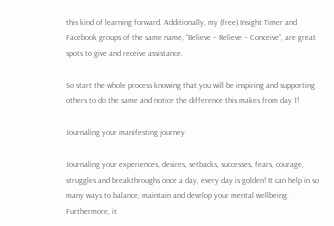this kind of learning forward. Additionally, my (free) Insight Timer and Facebook groups of the same name, “Believe – Relieve – Conceive”, are great spots to give and receive assistance.

So start the whole process knowing that you will be inspiring and supporting others to do the same and notice the difference this makes from day 1!

Journaling your manifesting journey

Journaling your experiences, desires, setbacks, successes, fears, courage, struggles and breakthroughs once a day, every day is golden! It can help in so many ways to balance, maintain and develop your mental wellbeing. Furthermore, it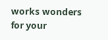works wonders for your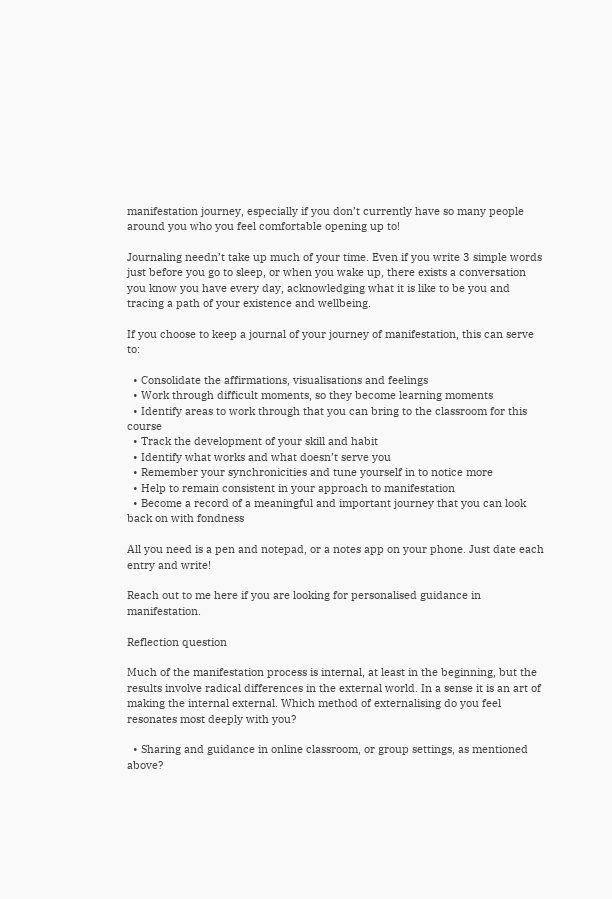manifestation journey, especially if you don’t currently have so many people around you who you feel comfortable opening up to!

Journaling needn’t take up much of your time. Even if you write 3 simple words just before you go to sleep, or when you wake up, there exists a conversation you know you have every day, acknowledging what it is like to be you and tracing a path of your existence and wellbeing.

If you choose to keep a journal of your journey of manifestation, this can serve to:

  • Consolidate the affirmations, visualisations and feelings
  • Work through difficult moments, so they become learning moments
  • Identify areas to work through that you can bring to the classroom for this course
  • Track the development of your skill and habit
  • Identify what works and what doesn’t serve you
  • Remember your synchronicities and tune yourself in to notice more
  • Help to remain consistent in your approach to manifestation
  • Become a record of a meaningful and important journey that you can look back on with fondness

All you need is a pen and notepad, or a notes app on your phone. Just date each entry and write!

Reach out to me here if you are looking for personalised guidance in manifestation.

Reflection question

Much of the manifestation process is internal, at least in the beginning, but the results involve radical differences in the external world. In a sense it is an art of making the internal external. Which method of externalising do you feel resonates most deeply with you?

  • Sharing and guidance in online classroom, or group settings, as mentioned above?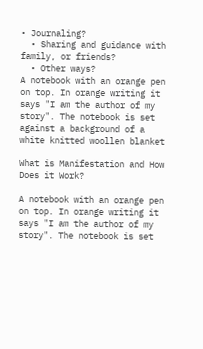• Journaling?
  • Sharing and guidance with family, or friends?
  • Other ways?
A notebook with an orange pen on top. In orange writing it says "I am the author of my story". The notebook is set against a background of a white knitted woollen blanket

What is Manifestation and How Does it Work?

A notebook with an orange pen on top. In orange writing it says "I am the author of my story". The notebook is set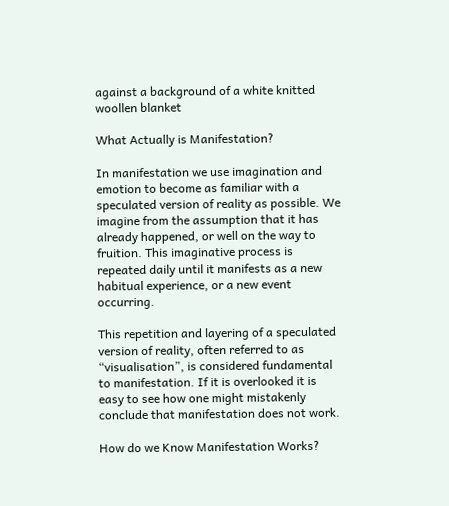against a background of a white knitted woollen blanket

What Actually is Manifestation?

In manifestation we use imagination and emotion to become as familiar with a speculated version of reality as possible. We imagine from the assumption that it has already happened, or well on the way to fruition. This imaginative process is repeated daily until it manifests as a new habitual experience, or a new event occurring.

This repetition and layering of a speculated version of reality, often referred to as “visualisation”, is considered fundamental to manifestation. If it is overlooked it is easy to see how one might mistakenly conclude that manifestation does not work.

How do we Know Manifestation Works?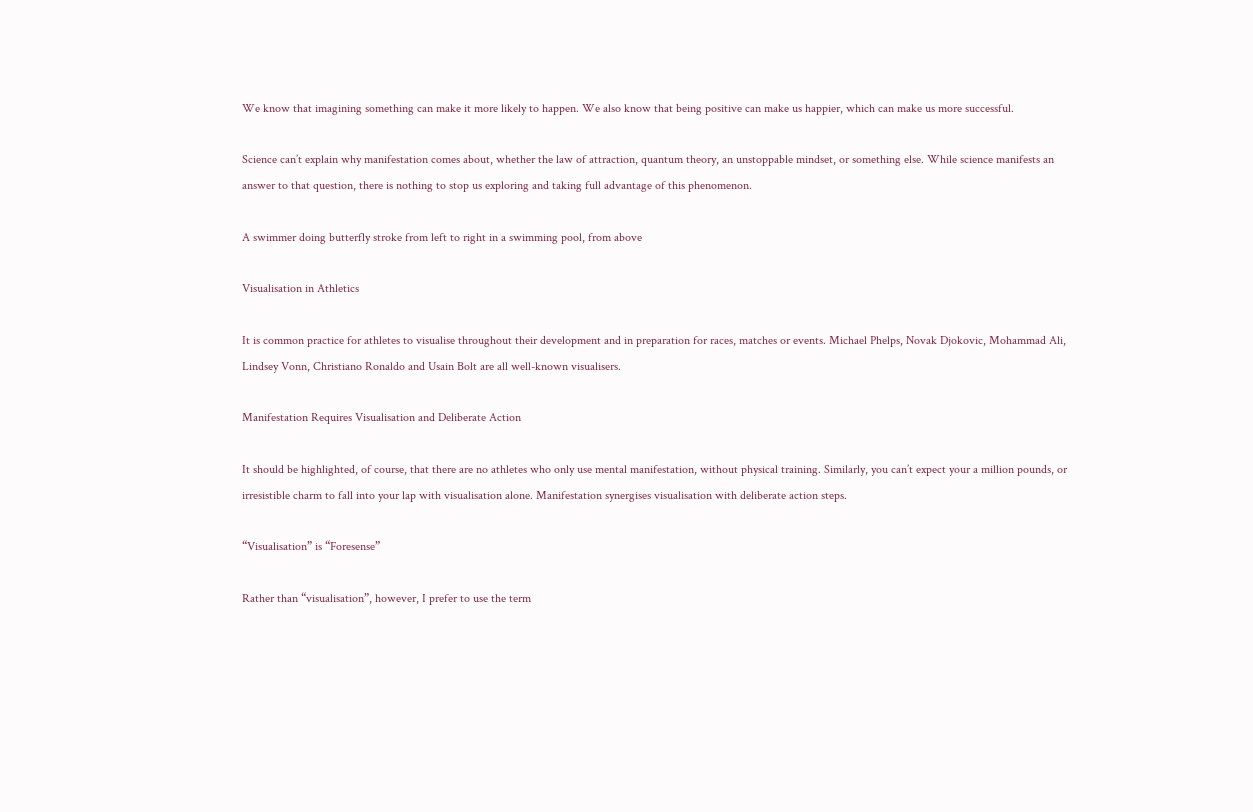We know that imagining something can make it more likely to happen. We also know that being positive can make us happier, which can make us more successful.

Science can’t explain why manifestation comes about, whether the law of attraction, quantum theory, an unstoppable mindset, or something else. While science manifests an answer to that question, there is nothing to stop us exploring and taking full advantage of this phenomenon.

A swimmer doing butterfly stroke from left to right in a swimming pool, from above

Visualisation in Athletics

It is common practice for athletes to visualise throughout their development and in preparation for races, matches or events. Michael Phelps, Novak Djokovic, Mohammad Ali, Lindsey Vonn, Christiano Ronaldo and Usain Bolt are all well-known visualisers.

Manifestation Requires Visualisation and Deliberate Action

It should be highlighted, of course, that there are no athletes who only use mental manifestation, without physical training. Similarly, you can’t expect your a million pounds, or irresistible charm to fall into your lap with visualisation alone. Manifestation synergises visualisation with deliberate action steps.

“Visualisation” is “Foresense”

Rather than “visualisation”, however, I prefer to use the term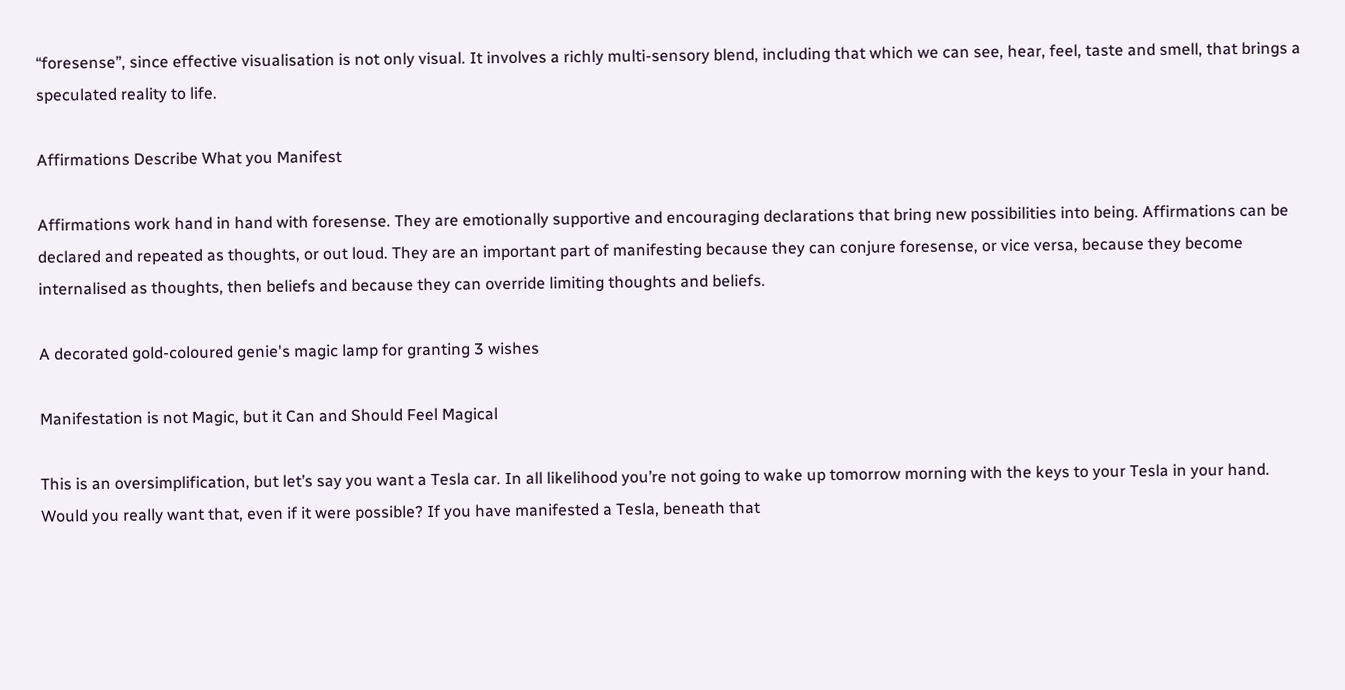“foresense”, since effective visualisation is not only visual. It involves a richly multi-sensory blend, including that which we can see, hear, feel, taste and smell, that brings a speculated reality to life.

Affirmations Describe What you Manifest

Affirmations work hand in hand with foresense. They are emotionally supportive and encouraging declarations that bring new possibilities into being. Affirmations can be declared and repeated as thoughts, or out loud. They are an important part of manifesting because they can conjure foresense, or vice versa, because they become internalised as thoughts, then beliefs and because they can override limiting thoughts and beliefs.

A decorated gold-coloured genie's magic lamp for granting 3 wishes

Manifestation is not Magic, but it Can and Should Feel Magical

This is an oversimplification, but let’s say you want a Tesla car. In all likelihood you’re not going to wake up tomorrow morning with the keys to your Tesla in your hand. Would you really want that, even if it were possible? If you have manifested a Tesla, beneath that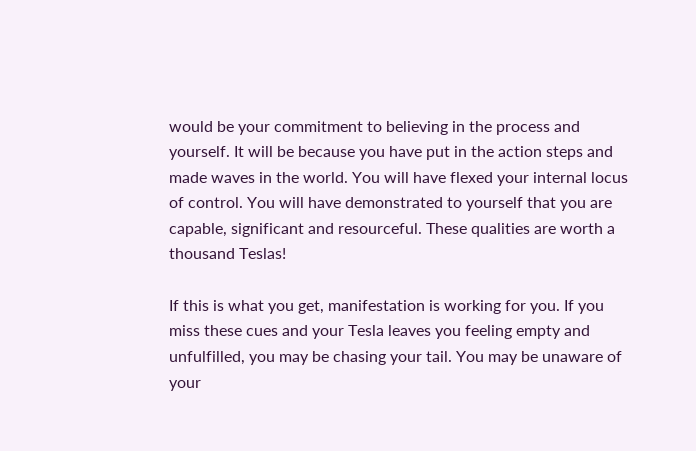would be your commitment to believing in the process and yourself. It will be because you have put in the action steps and made waves in the world. You will have flexed your internal locus of control. You will have demonstrated to yourself that you are capable, significant and resourceful. These qualities are worth a thousand Teslas!

If this is what you get, manifestation is working for you. If you miss these cues and your Tesla leaves you feeling empty and unfulfilled, you may be chasing your tail. You may be unaware of your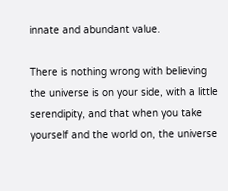innate and abundant value.

There is nothing wrong with believing the universe is on your side, with a little serendipity, and that when you take yourself and the world on, the universe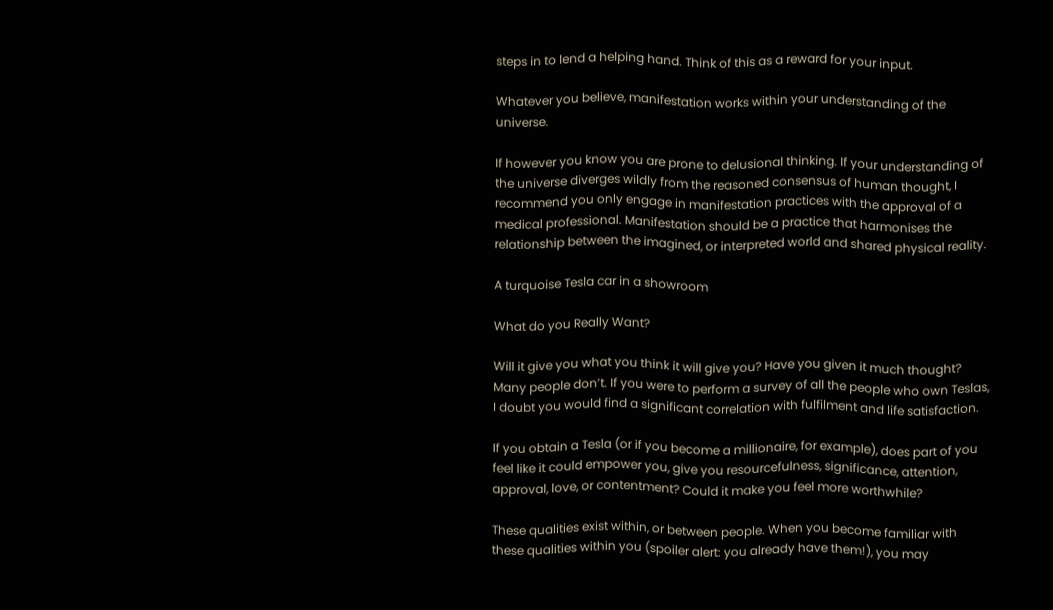steps in to lend a helping hand. Think of this as a reward for your input.

Whatever you believe, manifestation works within your understanding of the universe.

If however you know you are prone to delusional thinking. If your understanding of the universe diverges wildly from the reasoned consensus of human thought, I recommend you only engage in manifestation practices with the approval of a medical professional. Manifestation should be a practice that harmonises the relationship between the imagined, or interpreted world and shared physical reality.

A turquoise Tesla car in a showroom

What do you Really Want?

Will it give you what you think it will give you? Have you given it much thought? Many people don’t. If you were to perform a survey of all the people who own Teslas, I doubt you would find a significant correlation with fulfilment and life satisfaction.

If you obtain a Tesla (or if you become a millionaire, for example), does part of you feel like it could empower you, give you resourcefulness, significance, attention, approval, love, or contentment? Could it make you feel more worthwhile?

These qualities exist within, or between people. When you become familiar with these qualities within you (spoiler alert: you already have them!), you may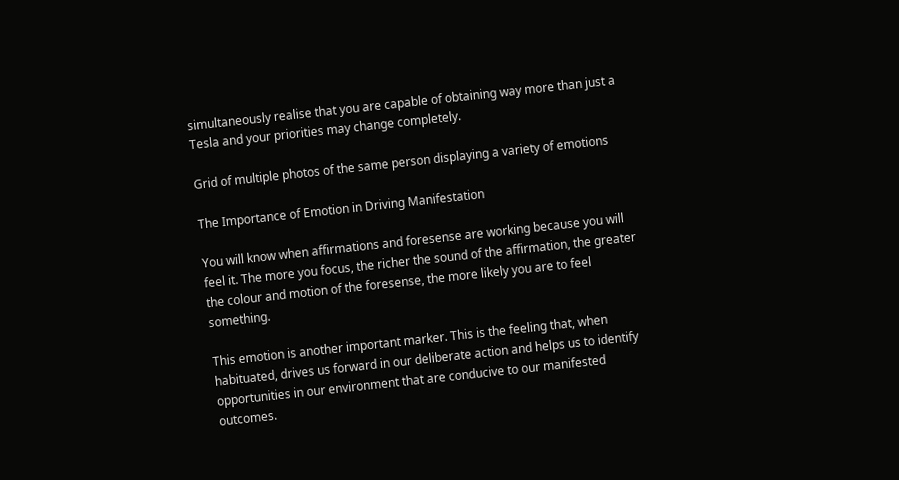simultaneously realise that you are capable of obtaining way more than just a Tesla and your priorities may change completely.

Grid of multiple photos of the same person displaying a variety of emotions

The Importance of Emotion in Driving Manifestation

You will know when affirmations and foresense are working because you will feel it. The more you focus, the richer the sound of the affirmation, the greater the colour and motion of the foresense, the more likely you are to feel something.

This emotion is another important marker. This is the feeling that, when habituated, drives us forward in our deliberate action and helps us to identify opportunities in our environment that are conducive to our manifested outcomes.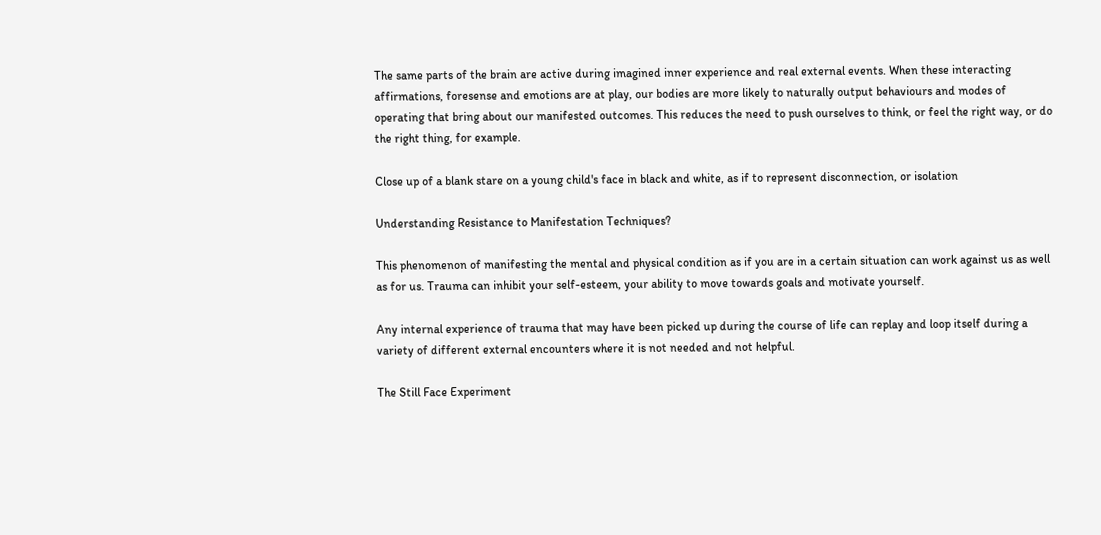The same parts of the brain are active during imagined inner experience and real external events. When these interacting affirmations, foresense and emotions are at play, our bodies are more likely to naturally output behaviours and modes of operating that bring about our manifested outcomes. This reduces the need to push ourselves to think, or feel the right way, or do the right thing, for example.

Close up of a blank stare on a young child's face in black and white, as if to represent disconnection, or isolation

Understanding Resistance to Manifestation Techniques?

This phenomenon of manifesting the mental and physical condition as if you are in a certain situation can work against us as well as for us. Trauma can inhibit your self-esteem, your ability to move towards goals and motivate yourself.

Any internal experience of trauma that may have been picked up during the course of life can replay and loop itself during a variety of different external encounters where it is not needed and not helpful.

The Still Face Experiment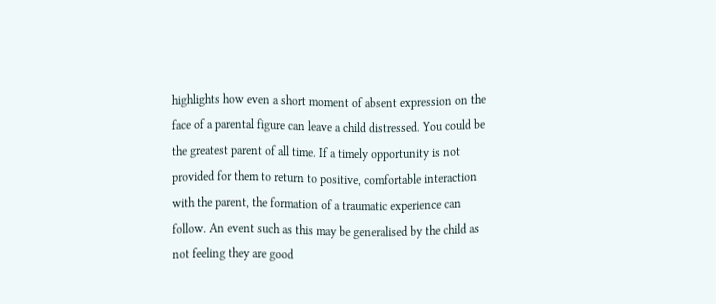highlights how even a short moment of absent expression on the face of a parental figure can leave a child distressed. You could be the greatest parent of all time. If a timely opportunity is not provided for them to return to positive, comfortable interaction with the parent, the formation of a traumatic experience can follow. An event such as this may be generalised by the child as not feeling they are good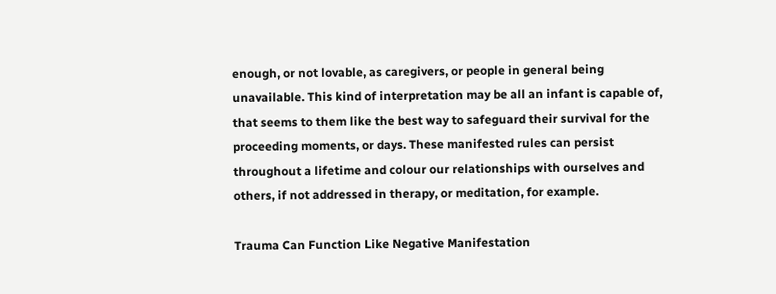enough, or not lovable, as caregivers, or people in general being unavailable. This kind of interpretation may be all an infant is capable of, that seems to them like the best way to safeguard their survival for the proceeding moments, or days. These manifested rules can persist throughout a lifetime and colour our relationships with ourselves and others, if not addressed in therapy, or meditation, for example.

Trauma Can Function Like Negative Manifestation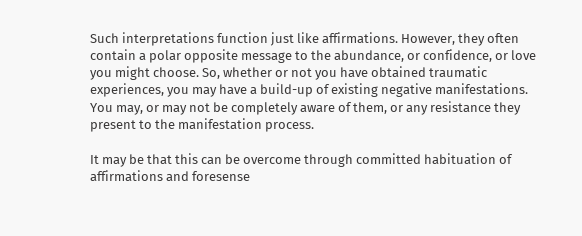Such interpretations function just like affirmations. However, they often contain a polar opposite message to the abundance, or confidence, or love you might choose. So, whether or not you have obtained traumatic experiences, you may have a build-up of existing negative manifestations. You may, or may not be completely aware of them, or any resistance they present to the manifestation process.

It may be that this can be overcome through committed habituation of affirmations and foresense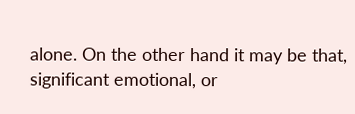alone. On the other hand it may be that, significant emotional, or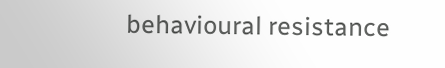behavioural resistance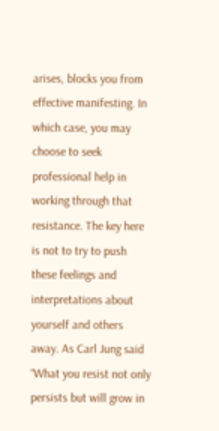arises, blocks you from effective manifesting. In which case, you may choose to seek professional help in working through that resistance. The key here is not to try to push these feelings and interpretations about yourself and others away. As Carl Jung said “What you resist not only persists but will grow in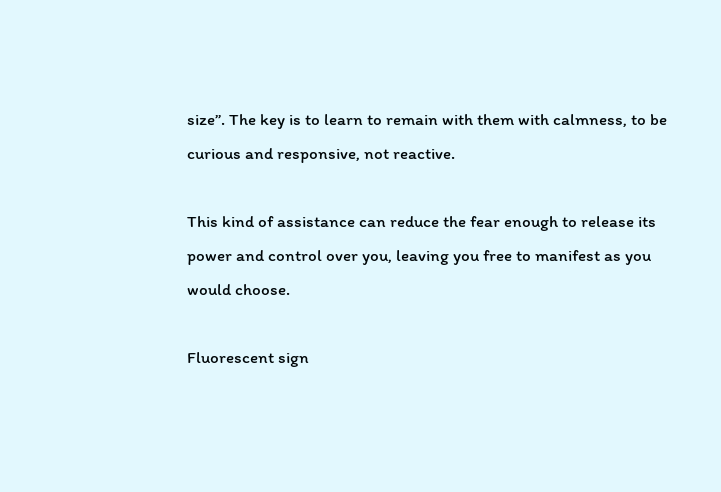size”. The key is to learn to remain with them with calmness, to be curious and responsive, not reactive.

This kind of assistance can reduce the fear enough to release its power and control over you, leaving you free to manifest as you would choose.

Fluorescent sign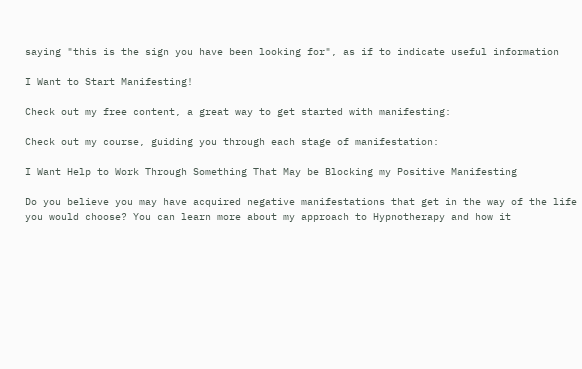saying "this is the sign you have been looking for", as if to indicate useful information

I Want to Start Manifesting!

Check out my free content, a great way to get started with manifesting:

Check out my course, guiding you through each stage of manifestation:

I Want Help to Work Through Something That May be Blocking my Positive Manifesting

Do you believe you may have acquired negative manifestations that get in the way of the life you would choose? You can learn more about my approach to Hypnotherapy and how it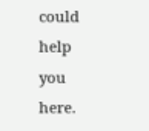could help you here.